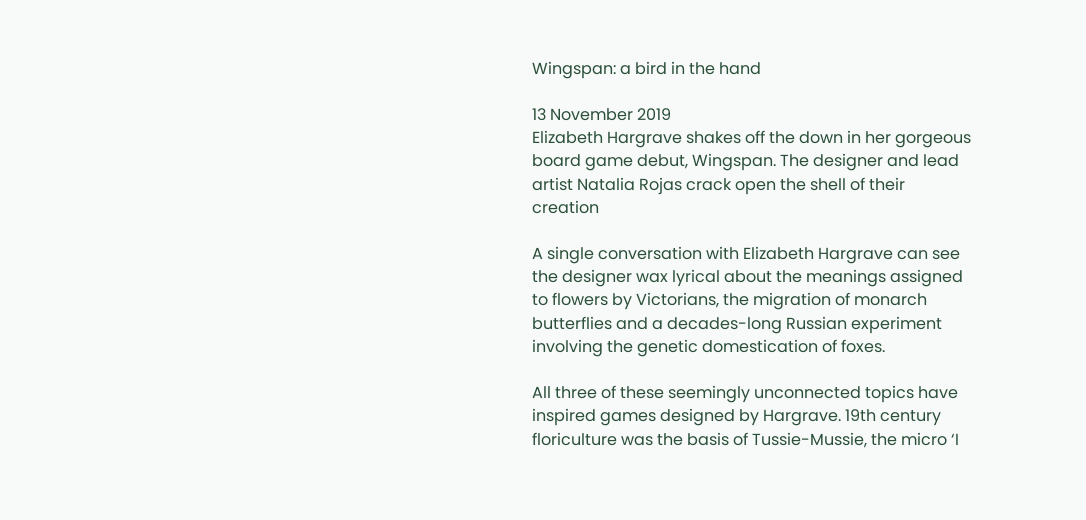Wingspan: a bird in the hand

13 November 2019
Elizabeth Hargrave shakes off the down in her gorgeous board game debut, Wingspan. The designer and lead artist Natalia Rojas crack open the shell of their creation

A single conversation with Elizabeth Hargrave can see the designer wax lyrical about the meanings assigned to flowers by Victorians, the migration of monarch butterflies and a decades-long Russian experiment involving the genetic domestication of foxes.

All three of these seemingly unconnected topics have inspired games designed by Hargrave. 19th century floriculture was the basis of Tussie-Mussie, the micro ‘I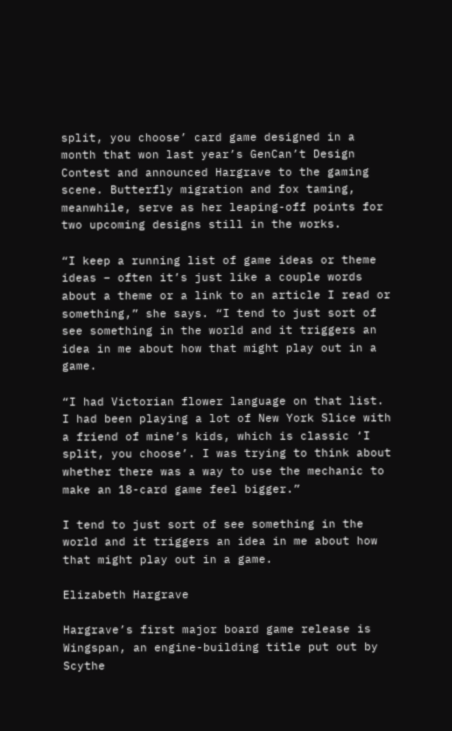split, you choose’ card game designed in a month that won last year’s GenCan’t Design Contest and announced Hargrave to the gaming scene. Butterfly migration and fox taming, meanwhile, serve as her leaping-off points for two upcoming designs still in the works.

“I keep a running list of game ideas or theme ideas – often it’s just like a couple words about a theme or a link to an article I read or something,” she says. “I tend to just sort of see something in the world and it triggers an idea in me about how that might play out in a game.

“I had Victorian flower language on that list. I had been playing a lot of New York Slice with a friend of mine’s kids, which is classic ‘I split, you choose’. I was trying to think about whether there was a way to use the mechanic to make an 18-card game feel bigger.”

I tend to just sort of see something in the world and it triggers an idea in me about how that might play out in a game.

Elizabeth Hargrave

Hargrave’s first major board game release is Wingspan, an engine-building title put out by Scythe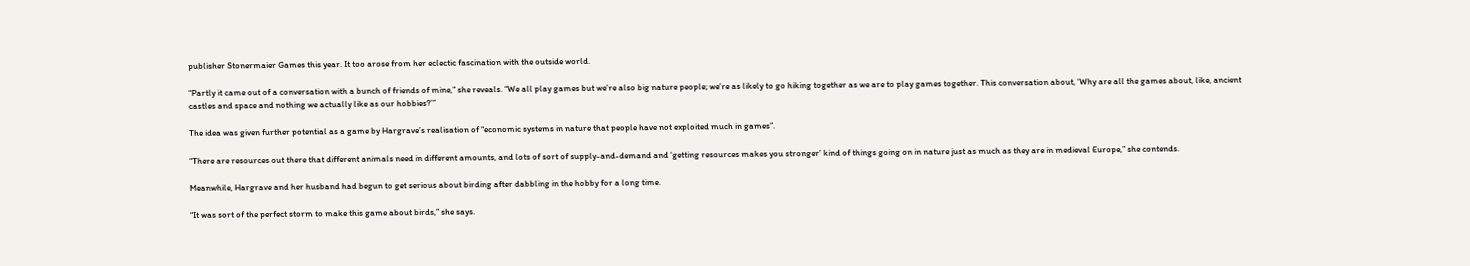publisher Stonermaier Games this year. It too arose from her eclectic fascination with the outside world.

“Partly it came out of a conversation with a bunch of friends of mine,” she reveals. “We all play games but we’re also big nature people; we’re as likely to go hiking together as we are to play games together. This conversation about, ‘Why are all the games about, like, ancient castles and space and nothing we actually like as our hobbies?’”

The idea was given further potential as a game by Hargrave’s realisation of “economic systems in nature that people have not exploited much in games”.

“There are resources out there that different animals need in different amounts, and lots of sort of supply-and-demand and ‘getting resources makes you stronger’ kind of things going on in nature just as much as they are in medieval Europe,” she contends.

Meanwhile, Hargrave and her husband had begun to get serious about birding after dabbling in the hobby for a long time.

“It was sort of the perfect storm to make this game about birds,” she says.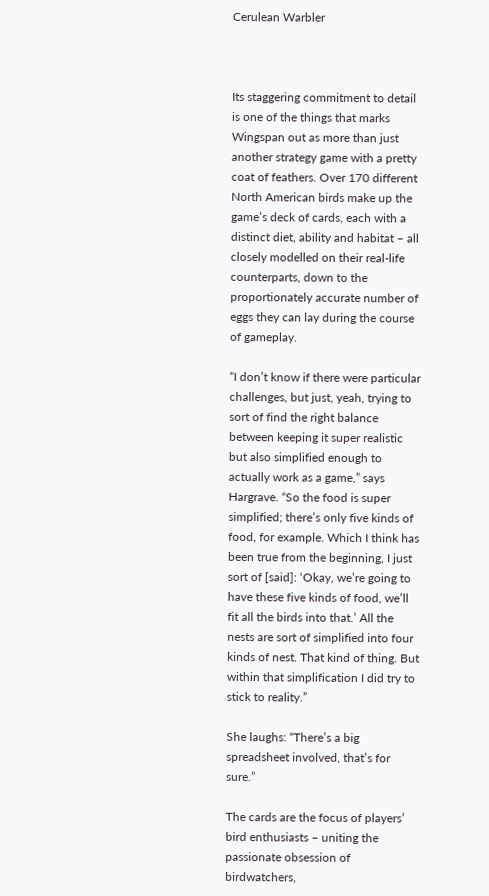Cerulean Warbler



Its staggering commitment to detail is one of the things that marks Wingspan out as more than just another strategy game with a pretty coat of feathers. Over 170 different North American birds make up the game’s deck of cards, each with a distinct diet, ability and habitat – all closely modelled on their real-life counterparts, down to the proportionately accurate number of eggs they can lay during the course of gameplay.

“I don’t know if there were particular challenges, but just, yeah, trying to sort of find the right balance between keeping it super realistic but also simplified enough to actually work as a game,” says Hargrave. “So the food is super simplified; there’s only five kinds of food, for example. Which I think has been true from the beginning, I just sort of [said]: ‘Okay, we’re going to have these five kinds of food, we’ll fit all the birds into that.’ All the nests are sort of simplified into four kinds of nest. That kind of thing. But within that simplification I did try to stick to reality.”

She laughs: “There’s a big spreadsheet involved, that’s for sure.”

The cards are the focus of players’ bird enthusiasts – uniting the passionate obsession of birdwatchers,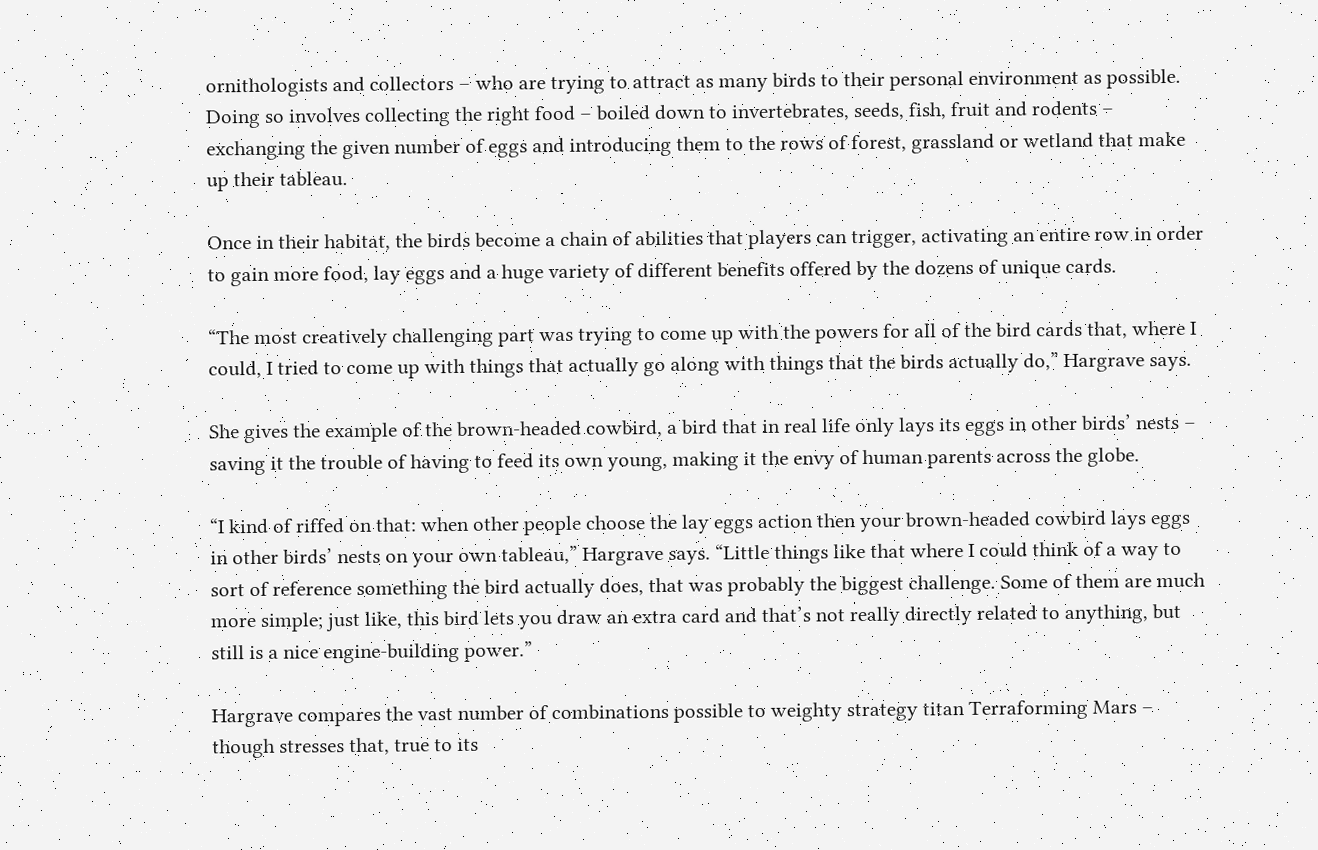ornithologists and collectors – who are trying to attract as many birds to their personal environment as possible. Doing so involves collecting the right food – boiled down to invertebrates, seeds, fish, fruit and rodents – exchanging the given number of eggs and introducing them to the rows of forest, grassland or wetland that make up their tableau.

Once in their habitat, the birds become a chain of abilities that players can trigger, activating an entire row in order to gain more food, lay eggs and a huge variety of different benefits offered by the dozens of unique cards.

“The most creatively challenging part was trying to come up with the powers for all of the bird cards that, where I could, I tried to come up with things that actually go along with things that the birds actually do,” Hargrave says.

She gives the example of the brown-headed cowbird, a bird that in real life only lays its eggs in other birds’ nests – saving it the trouble of having to feed its own young, making it the envy of human parents across the globe.

“I kind of riffed on that: when other people choose the lay eggs action then your brown-headed cowbird lays eggs in other birds’ nests on your own tableau,” Hargrave says. “Little things like that where I could think of a way to sort of reference something the bird actually does, that was probably the biggest challenge. Some of them are much more simple; just like, this bird lets you draw an extra card and that’s not really directly related to anything, but still is a nice engine-building power.”

Hargrave compares the vast number of combinations possible to weighty strategy titan Terraforming Mars – though stresses that, true to its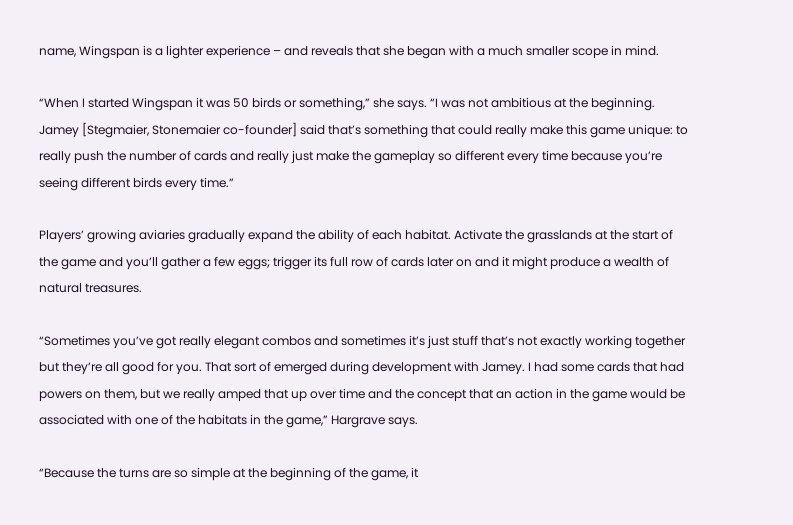name, Wingspan is a lighter experience – and reveals that she began with a much smaller scope in mind.

“When I started Wingspan it was 50 birds or something,” she says. “I was not ambitious at the beginning. Jamey [Stegmaier, Stonemaier co-founder] said that’s something that could really make this game unique: to really push the number of cards and really just make the gameplay so different every time because you’re seeing different birds every time.”

Players’ growing aviaries gradually expand the ability of each habitat. Activate the grasslands at the start of the game and you’ll gather a few eggs; trigger its full row of cards later on and it might produce a wealth of natural treasures.

“Sometimes you’ve got really elegant combos and sometimes it’s just stuff that’s not exactly working together but they’re all good for you. That sort of emerged during development with Jamey. I had some cards that had powers on them, but we really amped that up over time and the concept that an action in the game would be associated with one of the habitats in the game,” Hargrave says.

“Because the turns are so simple at the beginning of the game, it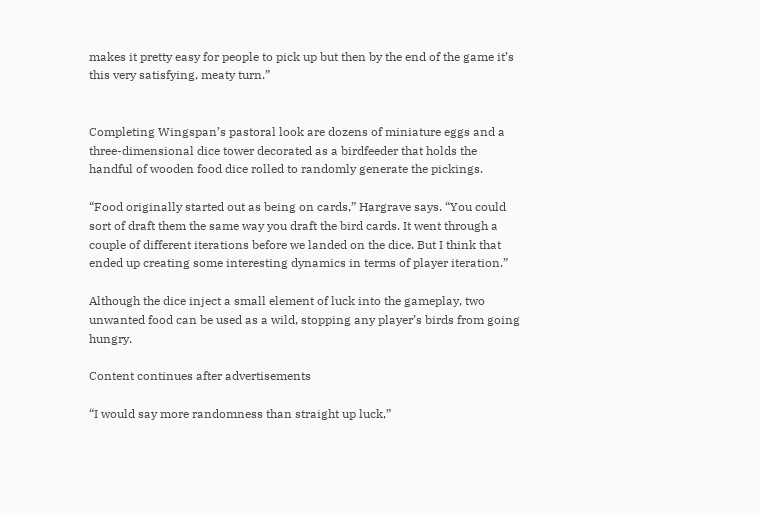makes it pretty easy for people to pick up but then by the end of the game it’s this very satisfying, meaty turn.”


Completing Wingspan’s pastoral look are dozens of miniature eggs and a three-dimensional dice tower decorated as a birdfeeder that holds the handful of wooden food dice rolled to randomly generate the pickings.

“Food originally started out as being on cards,” Hargrave says. “You could sort of draft them the same way you draft the bird cards. It went through a couple of different iterations before we landed on the dice. But I think that ended up creating some interesting dynamics in terms of player iteration.”

Although the dice inject a small element of luck into the gameplay, two unwanted food can be used as a wild, stopping any player’s birds from going hungry.

Content continues after advertisements

“I would say more randomness than straight up luck,”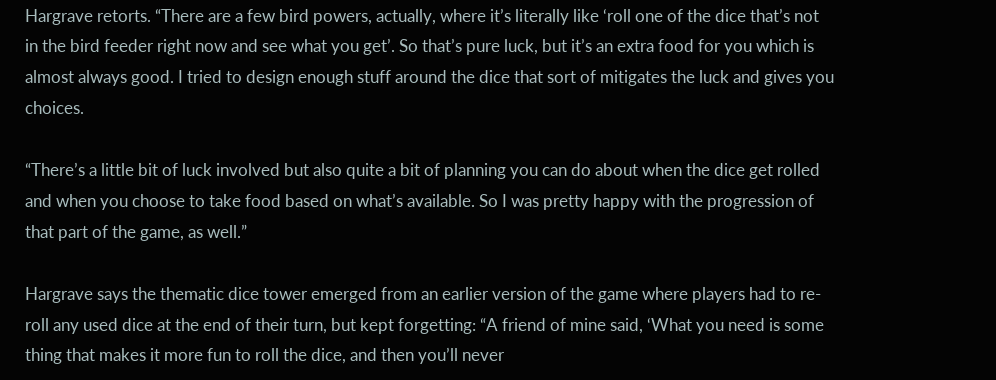Hargrave retorts. “There are a few bird powers, actually, where it’s literally like ‘roll one of the dice that’s not in the bird feeder right now and see what you get’. So that’s pure luck, but it’s an extra food for you which is almost always good. I tried to design enough stuff around the dice that sort of mitigates the luck and gives you choices.

“There’s a little bit of luck involved but also quite a bit of planning you can do about when the dice get rolled and when you choose to take food based on what’s available. So I was pretty happy with the progression of that part of the game, as well.”

Hargrave says the thematic dice tower emerged from an earlier version of the game where players had to re-roll any used dice at the end of their turn, but kept forgetting: “A friend of mine said, ‘What you need is some thing that makes it more fun to roll the dice, and then you’ll never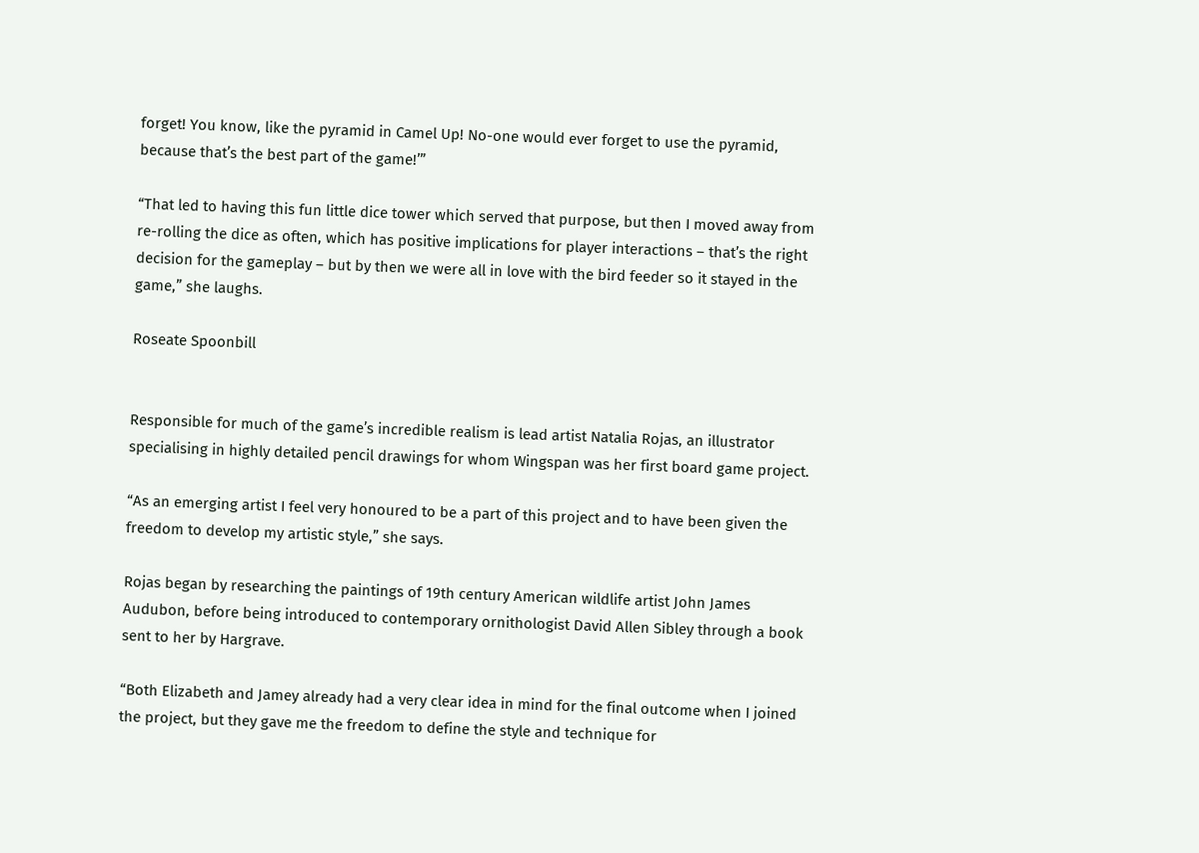forget! You know, like the pyramid in Camel Up! No-one would ever forget to use the pyramid, because that’s the best part of the game!’”

“That led to having this fun little dice tower which served that purpose, but then I moved away from re-rolling the dice as often, which has positive implications for player interactions – that’s the right decision for the gameplay – but by then we were all in love with the bird feeder so it stayed in the game,” she laughs.

Roseate Spoonbill


Responsible for much of the game’s incredible realism is lead artist Natalia Rojas, an illustrator specialising in highly detailed pencil drawings for whom Wingspan was her first board game project.

“As an emerging artist I feel very honoured to be a part of this project and to have been given the freedom to develop my artistic style,” she says.

Rojas began by researching the paintings of 19th century American wildlife artist John James Audubon, before being introduced to contemporary ornithologist David Allen Sibley through a book sent to her by Hargrave.

“Both Elizabeth and Jamey already had a very clear idea in mind for the final outcome when I joined the project, but they gave me the freedom to define the style and technique for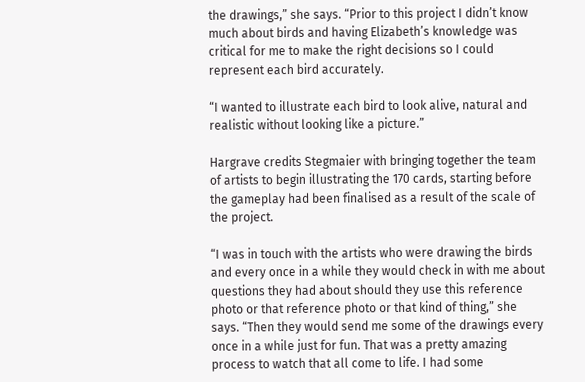the drawings,” she says. “Prior to this project I didn’t know much about birds and having Elizabeth’s knowledge was critical for me to make the right decisions so I could represent each bird accurately.

“I wanted to illustrate each bird to look alive, natural and realistic without looking like a picture.”

Hargrave credits Stegmaier with bringing together the team of artists to begin illustrating the 170 cards, starting before the gameplay had been finalised as a result of the scale of the project.

“I was in touch with the artists who were drawing the birds and every once in a while they would check in with me about questions they had about should they use this reference photo or that reference photo or that kind of thing,” she says. “Then they would send me some of the drawings every once in a while just for fun. That was a pretty amazing process to watch that all come to life. I had some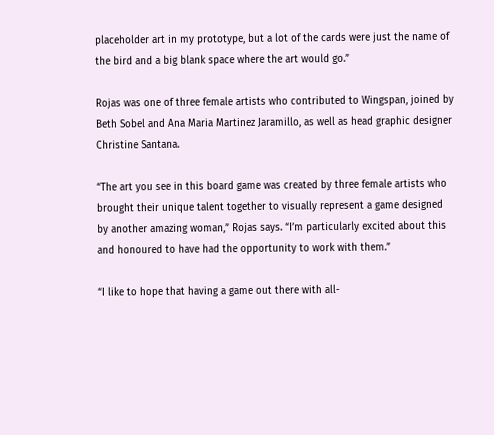placeholder art in my prototype, but a lot of the cards were just the name of the bird and a big blank space where the art would go.”

Rojas was one of three female artists who contributed to Wingspan, joined by Beth Sobel and Ana Maria Martinez Jaramillo, as well as head graphic designer Christine Santana.

“The art you see in this board game was created by three female artists who brought their unique talent together to visually represent a game designed by another amazing woman,” Rojas says. “I’m particularly excited about this and honoured to have had the opportunity to work with them.”

“I like to hope that having a game out there with all-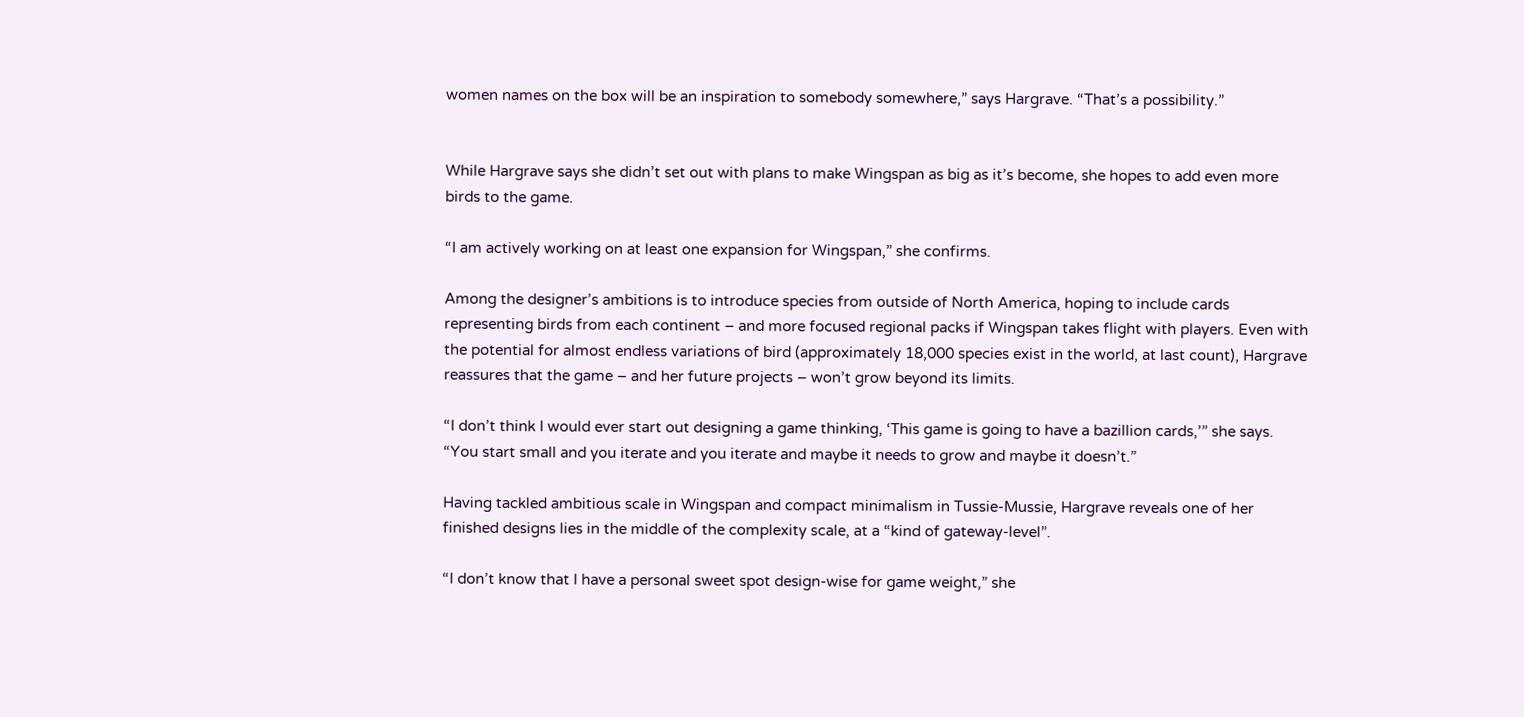women names on the box will be an inspiration to somebody somewhere,” says Hargrave. “That’s a possibility.”


While Hargrave says she didn’t set out with plans to make Wingspan as big as it’s become, she hopes to add even more birds to the game.

“I am actively working on at least one expansion for Wingspan,” she confirms.

Among the designer’s ambitions is to introduce species from outside of North America, hoping to include cards representing birds from each continent – and more focused regional packs if Wingspan takes flight with players. Even with the potential for almost endless variations of bird (approximately 18,000 species exist in the world, at last count), Hargrave reassures that the game – and her future projects – won’t grow beyond its limits.

“I don’t think I would ever start out designing a game thinking, ‘This game is going to have a bazillion cards,’” she says. “You start small and you iterate and you iterate and maybe it needs to grow and maybe it doesn’t.”

Having tackled ambitious scale in Wingspan and compact minimalism in Tussie-Mussie, Hargrave reveals one of her finished designs lies in the middle of the complexity scale, at a “kind of gateway-level”.

“I don’t know that I have a personal sweet spot design-wise for game weight,” she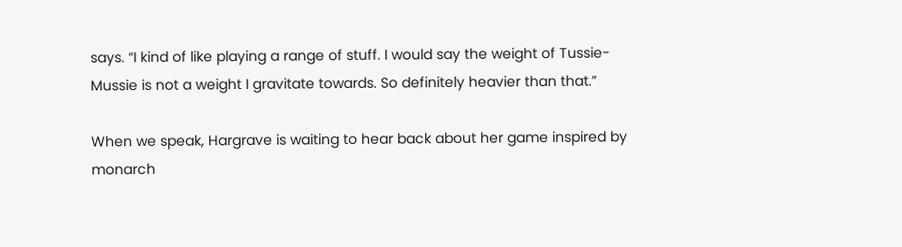says. “I kind of like playing a range of stuff. I would say the weight of Tussie-Mussie is not a weight I gravitate towards. So definitely heavier than that.”

When we speak, Hargrave is waiting to hear back about her game inspired by monarch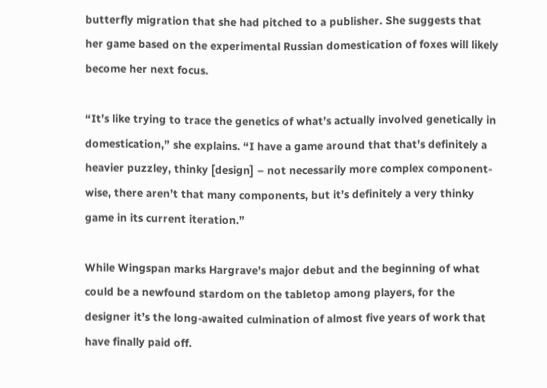butterfly migration that she had pitched to a publisher. She suggests that her game based on the experimental Russian domestication of foxes will likely become her next focus.

“It’s like trying to trace the genetics of what’s actually involved genetically in domestication,” she explains. “I have a game around that that’s definitely a heavier puzzley, thinky [design] – not necessarily more complex component-wise, there aren’t that many components, but it’s definitely a very thinky game in its current iteration.”

While Wingspan marks Hargrave’s major debut and the beginning of what could be a newfound stardom on the tabletop among players, for the designer it’s the long-awaited culmination of almost five years of work that have finally paid off.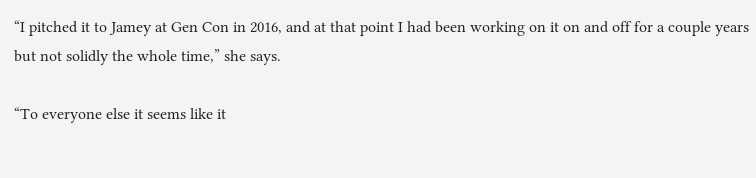“I pitched it to Jamey at Gen Con in 2016, and at that point I had been working on it on and off for a couple years but not solidly the whole time,” she says.

“To everyone else it seems like it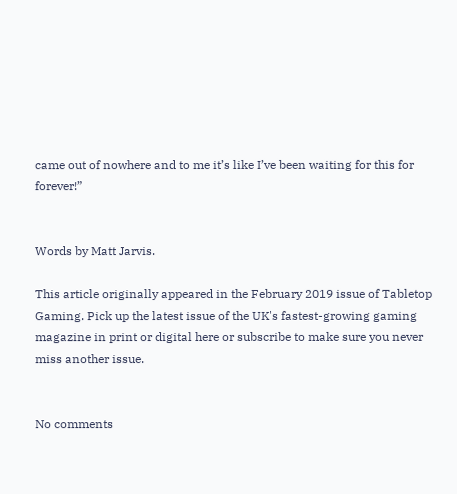came out of nowhere and to me it’s like I’ve been waiting for this for forever!”


Words by Matt Jarvis.

This article originally appeared in the February 2019 issue of Tabletop Gaming. Pick up the latest issue of the UK's fastest-growing gaming magazine in print or digital here or subscribe to make sure you never miss another issue.


No comments